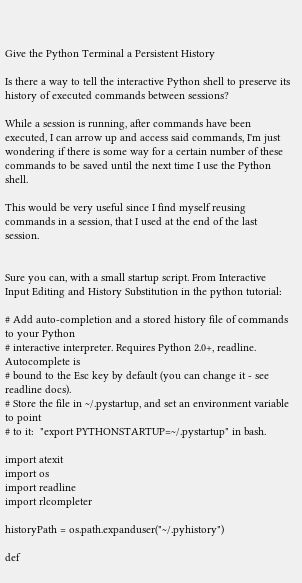Give the Python Terminal a Persistent History

Is there a way to tell the interactive Python shell to preserve its history of executed commands between sessions?

While a session is running, after commands have been executed, I can arrow up and access said commands, I'm just wondering if there is some way for a certain number of these commands to be saved until the next time I use the Python shell.

This would be very useful since I find myself reusing commands in a session, that I used at the end of the last session.


Sure you can, with a small startup script. From Interactive Input Editing and History Substitution in the python tutorial:

# Add auto-completion and a stored history file of commands to your Python
# interactive interpreter. Requires Python 2.0+, readline. Autocomplete is
# bound to the Esc key by default (you can change it - see readline docs).
# Store the file in ~/.pystartup, and set an environment variable to point
# to it:  "export PYTHONSTARTUP=~/.pystartup" in bash.

import atexit
import os
import readline
import rlcompleter

historyPath = os.path.expanduser("~/.pyhistory")

def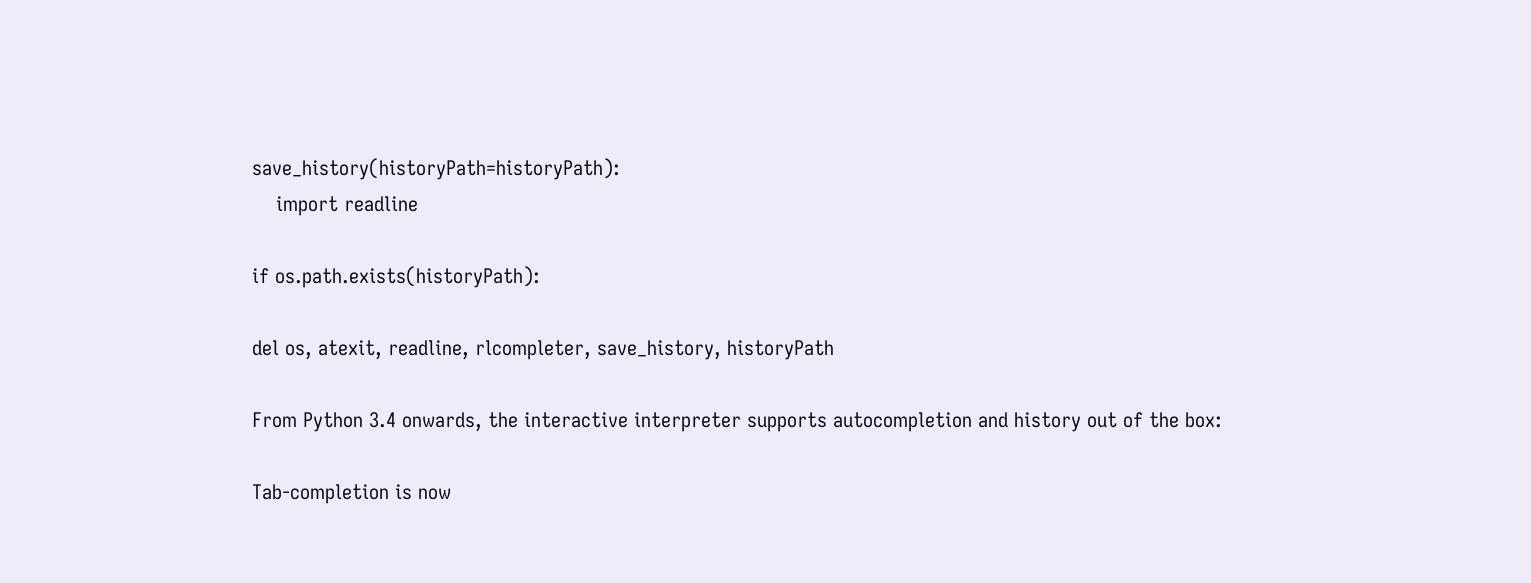save_history(historyPath=historyPath):
    import readline

if os.path.exists(historyPath):

del os, atexit, readline, rlcompleter, save_history, historyPath

From Python 3.4 onwards, the interactive interpreter supports autocompletion and history out of the box:

Tab-completion is now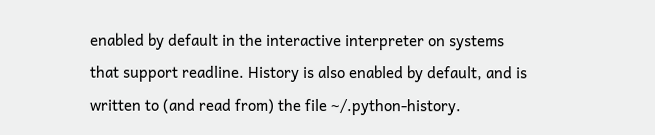enabled by default in the interactive interpreter on systems that support readline. History is also enabled by default, and is written to (and read from) the file ~/.python-history.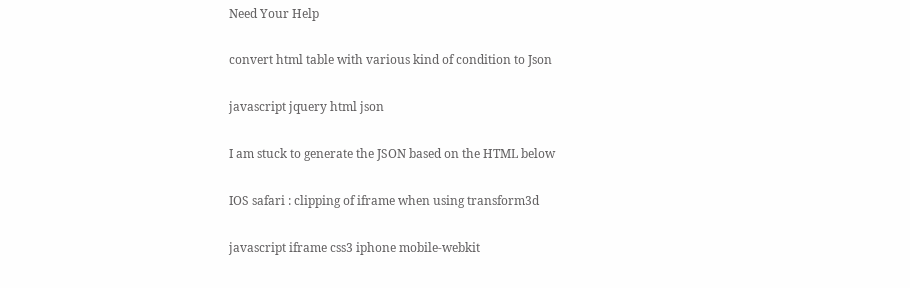Need Your Help

convert html table with various kind of condition to Json

javascript jquery html json

I am stuck to generate the JSON based on the HTML below

IOS safari : clipping of iframe when using transform3d

javascript iframe css3 iphone mobile-webkit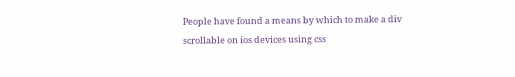People have found a means by which to make a div scrollable on ios devices using css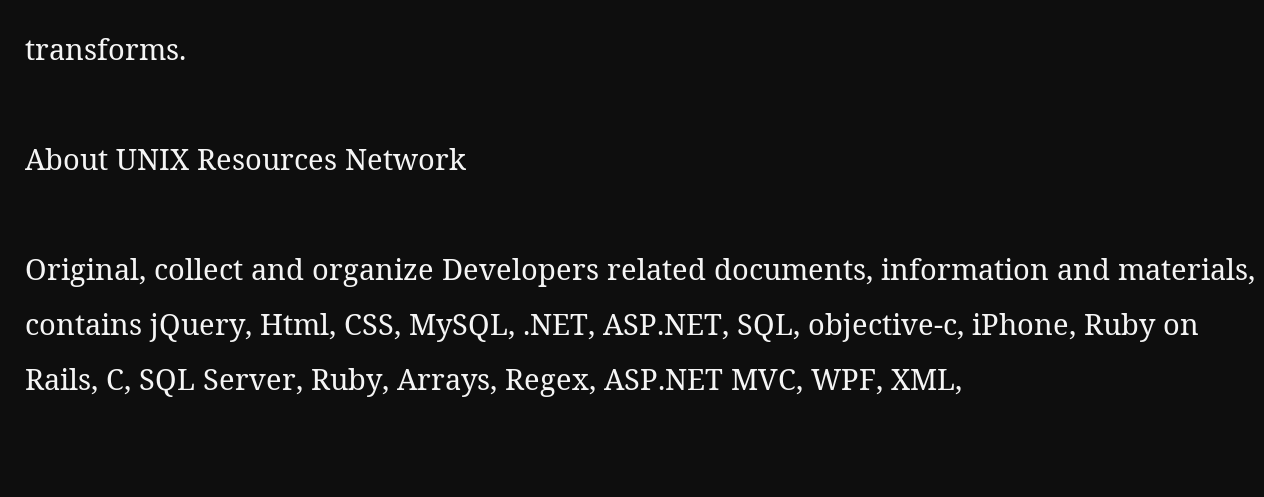transforms.

About UNIX Resources Network

Original, collect and organize Developers related documents, information and materials, contains jQuery, Html, CSS, MySQL, .NET, ASP.NET, SQL, objective-c, iPhone, Ruby on Rails, C, SQL Server, Ruby, Arrays, Regex, ASP.NET MVC, WPF, XML,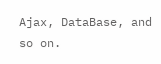Ajax, DataBase, and so on.